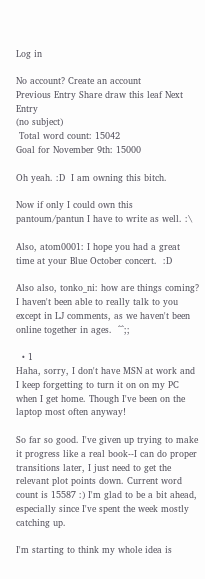Log in

No account? Create an account
Previous Entry Share draw this leaf Next Entry
(no subject)
 Total word count: 15042
Goal for November 9th: 15000

Oh yeah. :D  I am owning this bitch.

Now if only I could own this pantoum/pantun I have to write as well. :\

Also, atom0001: I hope you had a great time at your Blue October concert.  :D

Also also, tonko_ni: how are things coming?  I haven't been able to really talk to you except in LJ comments, as we haven't been online together in ages.  ^^;;

  • 1
Haha, sorry, I don't have MSN at work and I keep forgetting to turn it on on my PC when I get home. Though I've been on the laptop most often anyway!

So far so good. I've given up trying to make it progress like a real book--I can do proper transitions later, I just need to get the relevant plot points down. Current word count is 15587 :) I'm glad to be a bit ahead, especially since I've spent the week mostly catching up.

I'm starting to think my whole idea is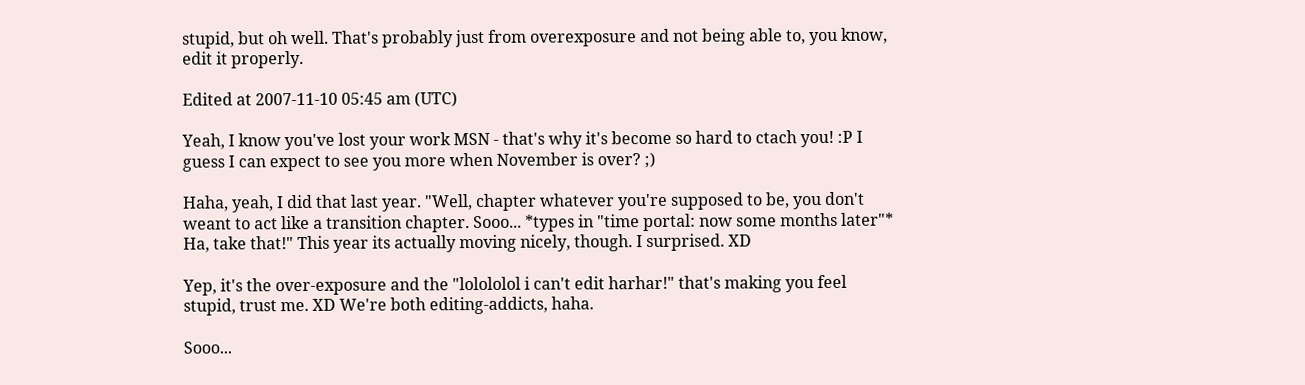stupid, but oh well. That's probably just from overexposure and not being able to, you know, edit it properly.

Edited at 2007-11-10 05:45 am (UTC)

Yeah, I know you've lost your work MSN - that's why it's become so hard to ctach you! :P I guess I can expect to see you more when November is over? ;)

Haha, yeah, I did that last year. "Well, chapter whatever you're supposed to be, you don't weant to act like a transition chapter. Sooo... *types in "time portal: now some months later"* Ha, take that!" This year its actually moving nicely, though. I surprised. XD

Yep, it's the over-exposure and the "lolololol i can't edit harhar!" that's making you feel stupid, trust me. XD We're both editing-addicts, haha.

Sooo...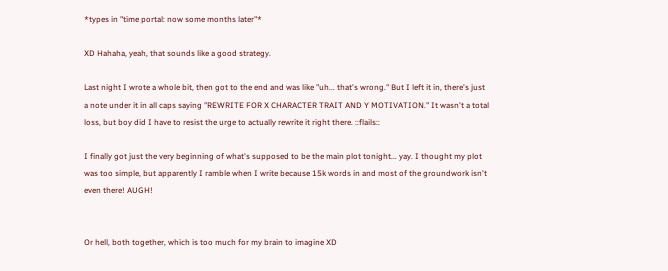*types in "time portal: now some months later"*

XD Hahaha, yeah, that sounds like a good strategy.

Last night I wrote a whole bit, then got to the end and was like "uh... that's wrong." But I left it in, there's just a note under it in all caps saying "REWRITE FOR X CHARACTER TRAIT AND Y MOTIVATION." It wasn't a total loss, but boy did I have to resist the urge to actually rewrite it right there. ::flails::

I finally got just the very beginning of what's supposed to be the main plot tonight... yay. I thought my plot was too simple, but apparently I ramble when I write because 15k words in and most of the groundwork isn't even there! AUGH!


Or hell, both together, which is too much for my brain to imagine XD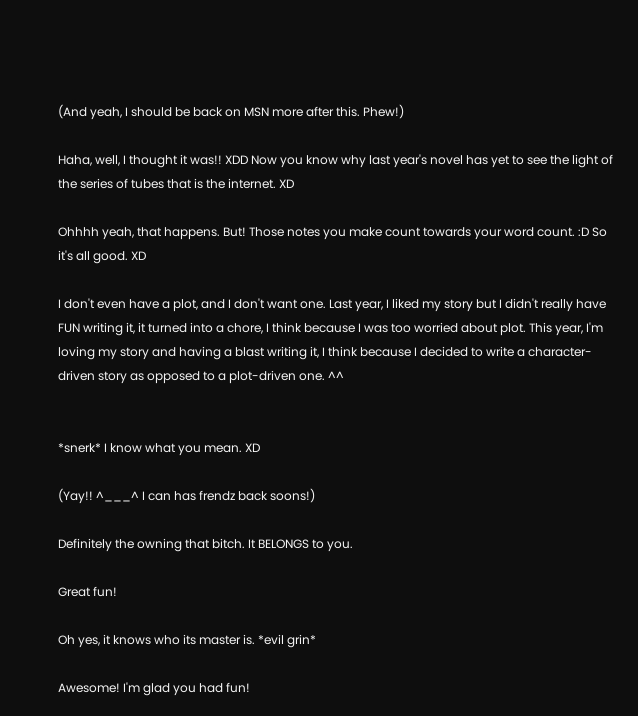(And yeah, I should be back on MSN more after this. Phew!)

Haha, well, I thought it was!! XDD Now you know why last year's novel has yet to see the light of the series of tubes that is the internet. XD

Ohhhh yeah, that happens. But! Those notes you make count towards your word count. :D So it's all good. XD

I don't even have a plot, and I don't want one. Last year, I liked my story but I didn't really have FUN writing it, it turned into a chore, I think because I was too worried about plot. This year, I'm loving my story and having a blast writing it, I think because I decided to write a character-driven story as opposed to a plot-driven one. ^^


*snerk* I know what you mean. XD

(Yay!! ^___^ I can has frendz back soons!)

Definitely the owning that bitch. It BELONGS to you.

Great fun!

Oh yes, it knows who its master is. *evil grin*

Awesome! I'm glad you had fun!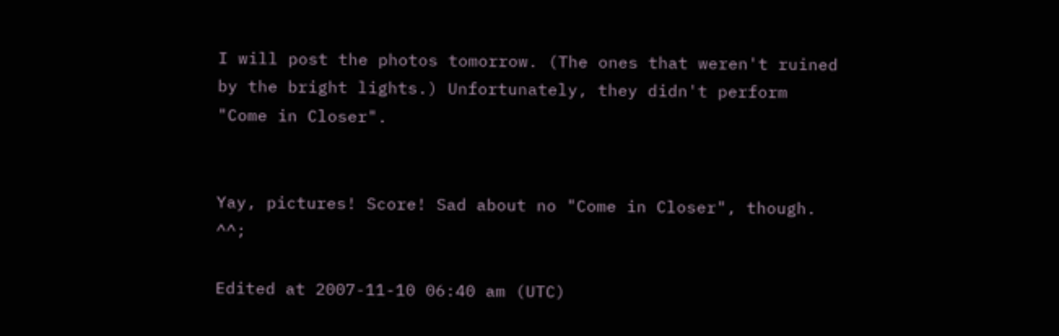I will post the photos tomorrow. (The ones that weren't ruined by the bright lights.) Unfortunately, they didn't perform "Come in Closer".


Yay, pictures! Score! Sad about no "Come in Closer", though. ^^;

Edited at 2007-11-10 06:40 am (UTC)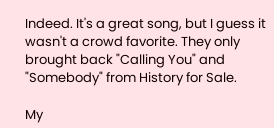Indeed. It's a great song, but I guess it wasn't a crowd favorite. They only brought back "Calling You" and "Somebody" from History for Sale.

My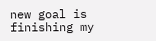new goal is finishing my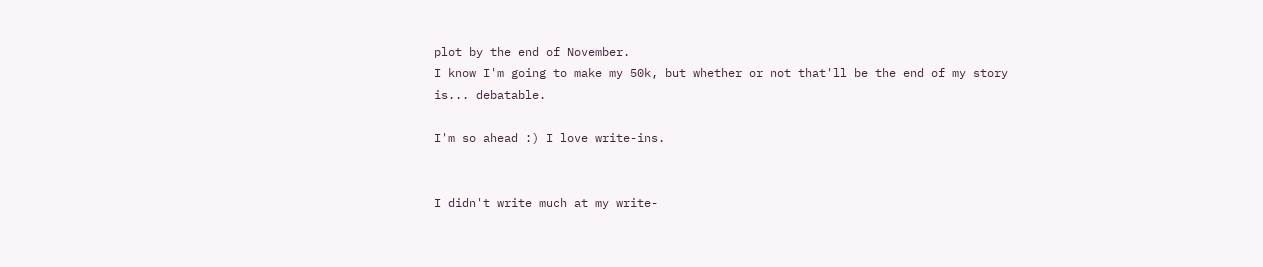plot by the end of November.
I know I'm going to make my 50k, but whether or not that'll be the end of my story is... debatable.

I'm so ahead :) I love write-ins.


I didn't write much at my write-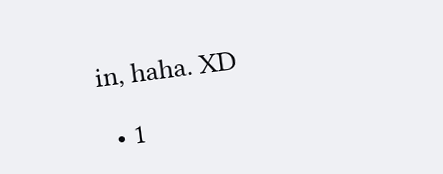in, haha. XD

  • 1